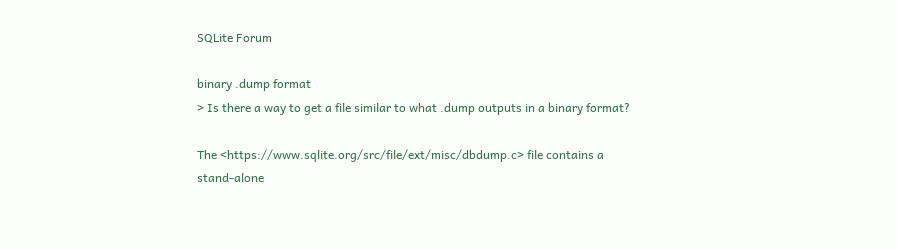SQLite Forum

binary .dump format
> Is there a way to get a file similar to what .dump outputs in a binary format?

The <https://www.sqlite.org/src/file/ext/misc/dbdump.c> file contains a
stand-alone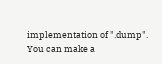implementation of ".dump".  You can make a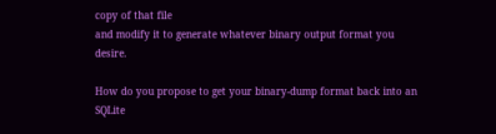copy of that file
and modify it to generate whatever binary output format you desire.

How do you propose to get your binary-dump format back into an SQLite